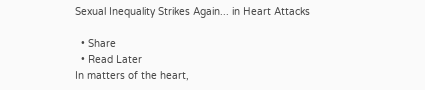Sexual Inequality Strikes Again... in Heart Attacks

  • Share
  • Read Later
In matters of the heart,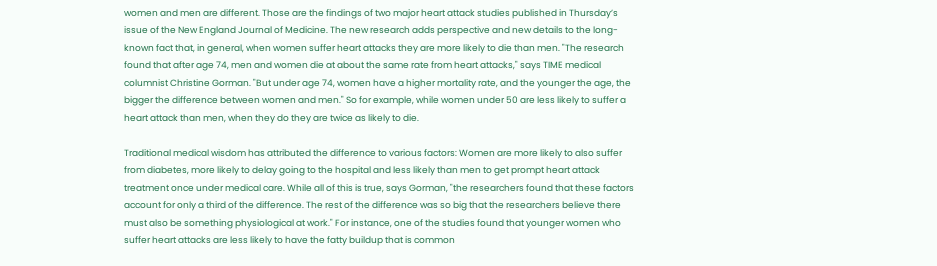women and men are different. Those are the findings of two major heart attack studies published in Thursday’s issue of the New England Journal of Medicine. The new research adds perspective and new details to the long-known fact that, in general, when women suffer heart attacks they are more likely to die than men. "The research found that after age 74, men and women die at about the same rate from heart attacks," says TIME medical columnist Christine Gorman. "But under age 74, women have a higher mortality rate, and the younger the age, the bigger the difference between women and men." So for example, while women under 50 are less likely to suffer a heart attack than men, when they do they are twice as likely to die.

Traditional medical wisdom has attributed the difference to various factors: Women are more likely to also suffer from diabetes, more likely to delay going to the hospital and less likely than men to get prompt heart attack treatment once under medical care. While all of this is true, says Gorman, "the researchers found that these factors account for only a third of the difference. The rest of the difference was so big that the researchers believe there must also be something physiological at work." For instance, one of the studies found that younger women who suffer heart attacks are less likely to have the fatty buildup that is common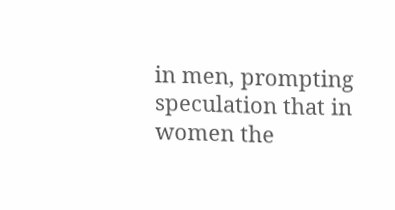in men, prompting speculation that in women the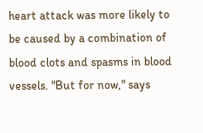heart attack was more likely to be caused by a combination of blood clots and spasms in blood vessels. "But for now," says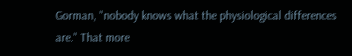Gorman, "nobody knows what the physiological differences are." That more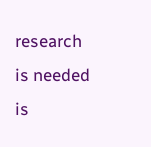research is needed is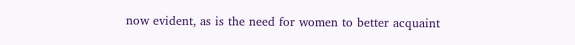now evident, as is the need for women to better acquaint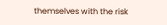themselves with the risk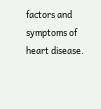factors and symptoms of heart disease.